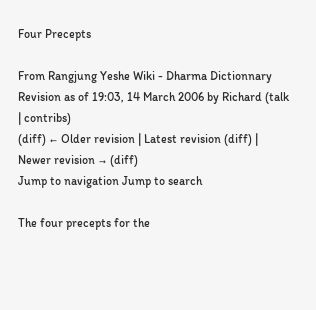Four Precepts

From Rangjung Yeshe Wiki - Dharma Dictionnary
Revision as of 19:03, 14 March 2006 by Richard (talk | contribs)
(diff) ← Older revision | Latest revision (diff) | Newer revision → (diff)
Jump to navigation Jump to search

The four precepts for the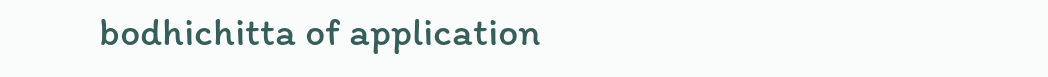bodhichitta of application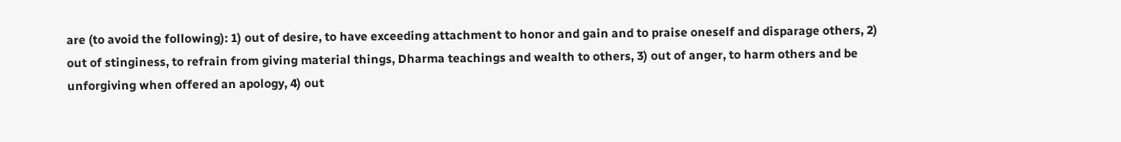are (to avoid the following): 1) out of desire, to have exceeding attachment to honor and gain and to praise oneself and disparage others, 2) out of stinginess, to refrain from giving material things, Dharma teachings and wealth to others, 3) out of anger, to harm others and be unforgiving when offered an apology, 4) out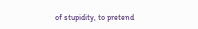of stupidity, to pretend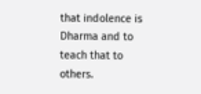that indolence is Dharma and to teach that to others.